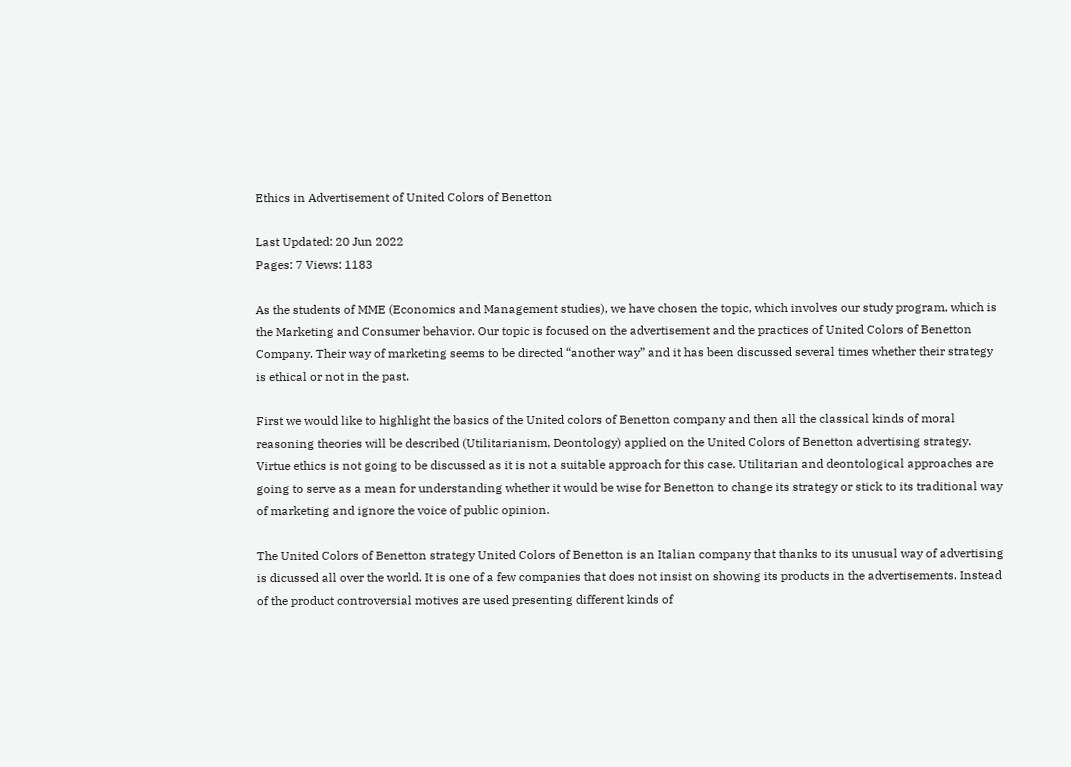Ethics in Advertisement of United Colors of Benetton

Last Updated: 20 Jun 2022
Pages: 7 Views: 1183

As the students of MME (Economics and Management studies), we have chosen the topic, which involves our study program, which is the Marketing and Consumer behavior. Our topic is focused on the advertisement and the practices of United Colors of Benetton Company. Their way of marketing seems to be directed “another way” and it has been discussed several times whether their strategy is ethical or not in the past.

First we would like to highlight the basics of the United colors of Benetton company and then all the classical kinds of moral reasoning theories will be described (Utilitarianism, Deontology) applied on the United Colors of Benetton advertising strategy. Virtue ethics is not going to be discussed as it is not a suitable approach for this case. Utilitarian and deontological approaches are going to serve as a mean for understanding whether it would be wise for Benetton to change its strategy or stick to its traditional way of marketing and ignore the voice of public opinion.

The United Colors of Benetton strategy United Colors of Benetton is an Italian company that thanks to its unusual way of advertising is dicussed all over the world. It is one of a few companies that does not insist on showing its products in the advertisements. Instead of the product controversial motives are used presenting different kinds of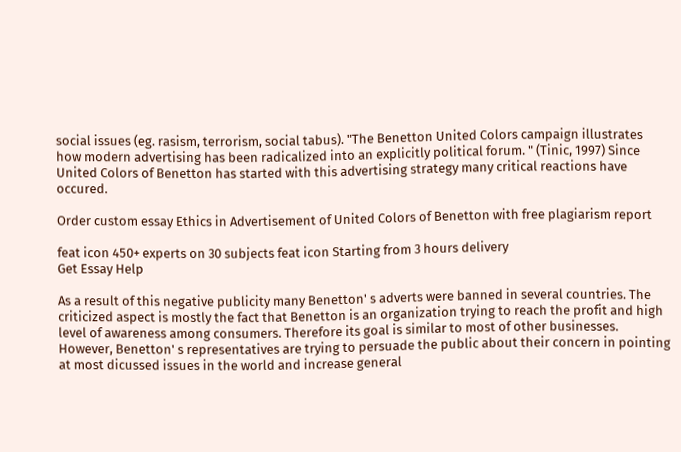social issues (eg. rasism, terrorism, social tabus). "The Benetton United Colors campaign illustrates how modern advertising has been radicalized into an explicitly political forum. " (Tinic, 1997) Since United Colors of Benetton has started with this advertising strategy many critical reactions have occured.

Order custom essay Ethics in Advertisement of United Colors of Benetton with free plagiarism report

feat icon 450+ experts on 30 subjects feat icon Starting from 3 hours delivery
Get Essay Help

As a result of this negative publicity many Benetton' s adverts were banned in several countries. The criticized aspect is mostly the fact that Benetton is an organization trying to reach the profit and high level of awareness among consumers. Therefore its goal is similar to most of other businesses. However, Benetton' s representatives are trying to persuade the public about their concern in pointing at most dicussed issues in the world and increase general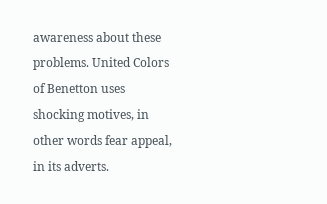awareness about these problems. United Colors of Benetton uses shocking motives, in other words fear appeal, in its adverts.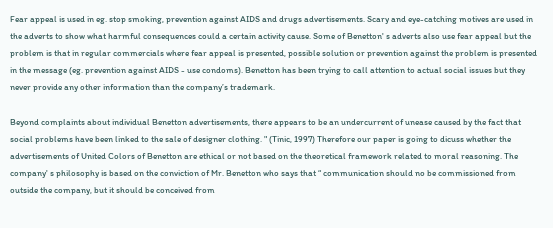Fear appeal is used in eg. stop smoking, prevention against AIDS and drugs advertisements. Scary and eye-catching motives are used in the adverts to show what harmful consequences could a certain activity cause. Some of Benetton' s adverts also use fear appeal but the problem is that in regular commercials where fear appeal is presented, possible solution or prevention against the problem is presented in the message (eg. prevention against AIDS - use condoms). Benetton has been trying to call attention to actual social issues but they never provide any other information than the company’s trademark.

Beyond complaints about individual Benetton advertisements, there appears to be an undercurrent of unease caused by the fact that social problems have been linked to the sale of designer clothing. " (Tinic, 1997) Therefore our paper is going to dicuss whether the advertisements of United Colors of Benetton are ethical or not based on the theoretical framework related to moral reasoning. The company' s philosophy is based on the conviction of Mr. Benetton who says that “ communication should no be commissioned from outside the company, but it should be conceived from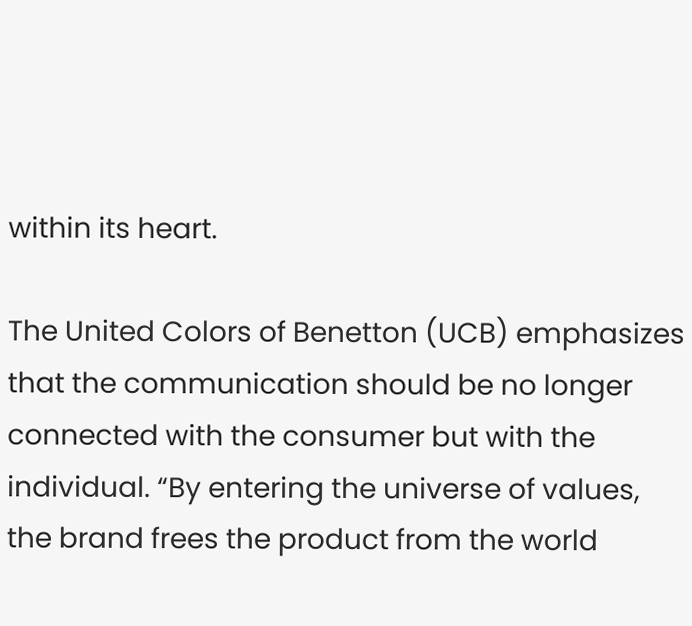within its heart.

The United Colors of Benetton (UCB) emphasizes that the communication should be no longer connected with the consumer but with the individual. “By entering the universe of values, the brand frees the product from the world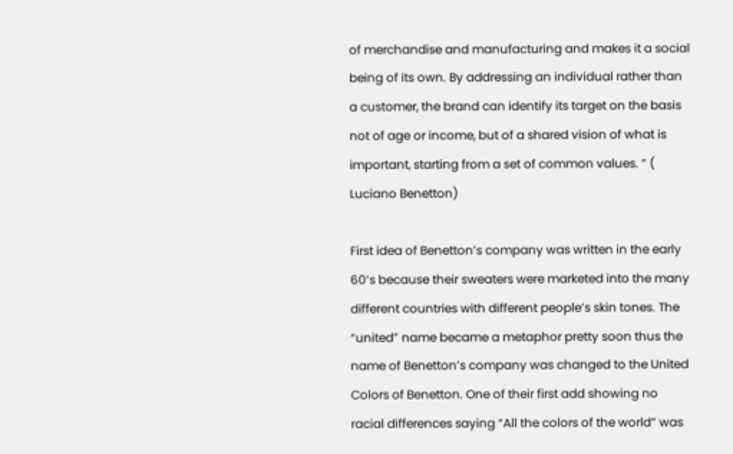of merchandise and manufacturing and makes it a social being of its own. By addressing an individual rather than a customer, the brand can identify its target on the basis not of age or income, but of a shared vision of what is important, starting from a set of common values. ” ( Luciano Benetton)

First idea of Benetton’s company was written in the early 60’s because their sweaters were marketed into the many different countries with different people’s skin tones. The “united” name became a metaphor pretty soon thus the name of Benetton’s company was changed to the United Colors of Benetton. One of their first add showing no racial differences saying “All the colors of the world” was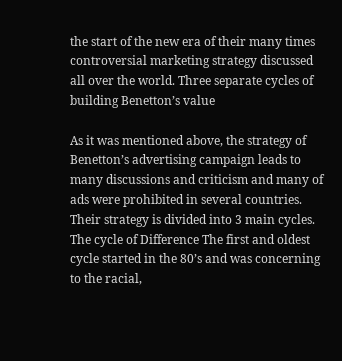the start of the new era of their many times controversial marketing strategy discussed all over the world. Three separate cycles of building Benetton’s value

As it was mentioned above, the strategy of Benetton’s advertising campaign leads to many discussions and criticism and many of ads were prohibited in several countries. Their strategy is divided into 3 main cycles. The cycle of Difference The first and oldest cycle started in the 80’s and was concerning to the racial,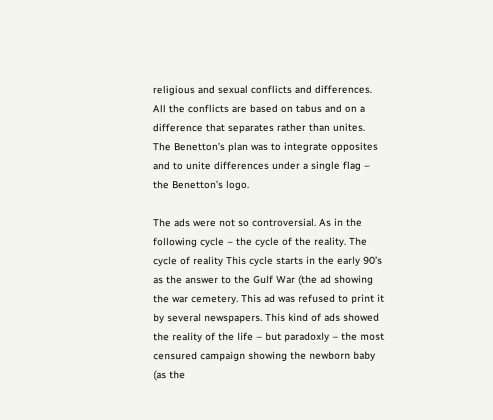religious and sexual conflicts and differences. All the conflicts are based on tabus and on a difference that separates rather than unites. The Benetton’s plan was to integrate opposites and to unite differences under a single flag – the Benetton’s logo.

The ads were not so controversial. As in the following cycle – the cycle of the reality. The cycle of reality This cycle starts in the early 90’s as the answer to the Gulf War (the ad showing the war cemetery. This ad was refused to print it by several newspapers. This kind of ads showed the reality of the life – but paradoxly – the most censured campaign showing the newborn baby (as the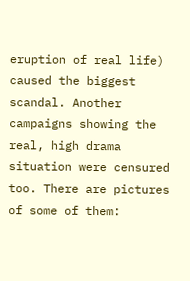eruption of real life) caused the biggest scandal. Another campaigns showing the real, high drama situation were censured too. There are pictures of some of them: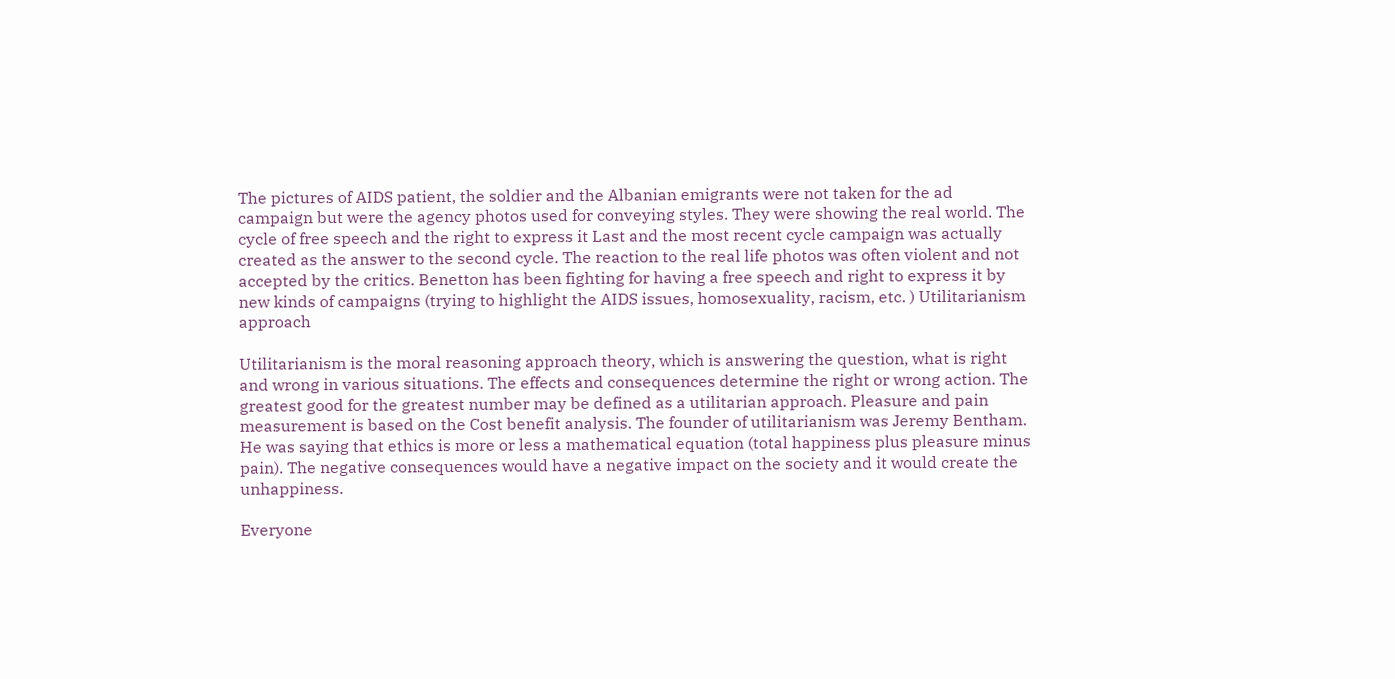The pictures of AIDS patient, the soldier and the Albanian emigrants were not taken for the ad campaign but were the agency photos used for conveying styles. They were showing the real world. The cycle of free speech and the right to express it Last and the most recent cycle campaign was actually created as the answer to the second cycle. The reaction to the real life photos was often violent and not accepted by the critics. Benetton has been fighting for having a free speech and right to express it by new kinds of campaigns (trying to highlight the AIDS issues, homosexuality, racism, etc. ) Utilitarianism approach

Utilitarianism is the moral reasoning approach theory, which is answering the question, what is right and wrong in various situations. The effects and consequences determine the right or wrong action. The greatest good for the greatest number may be defined as a utilitarian approach. Pleasure and pain measurement is based on the Cost benefit analysis. The founder of utilitarianism was Jeremy Bentham. He was saying that ethics is more or less a mathematical equation (total happiness plus pleasure minus pain). The negative consequences would have a negative impact on the society and it would create the unhappiness.

Everyone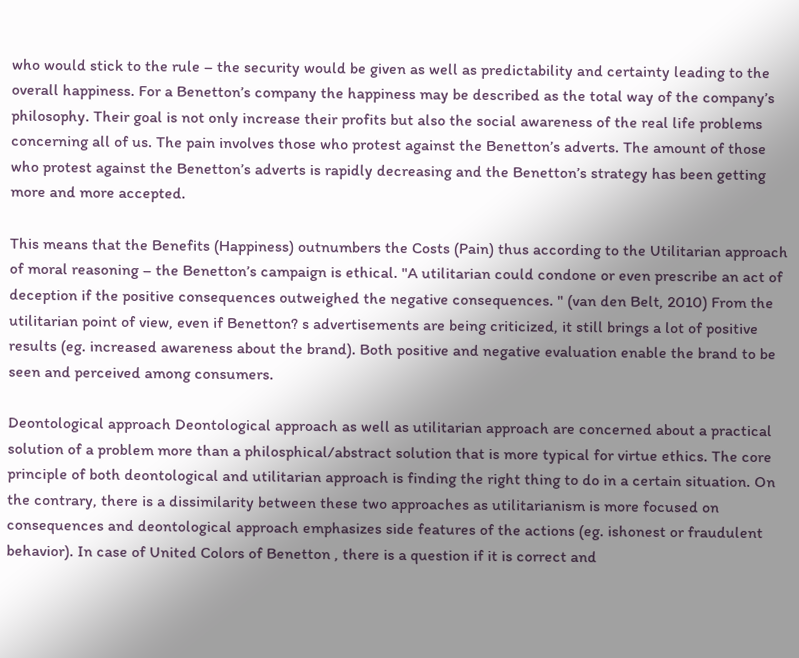who would stick to the rule – the security would be given as well as predictability and certainty leading to the overall happiness. For a Benetton’s company the happiness may be described as the total way of the company’s philosophy. Their goal is not only increase their profits but also the social awareness of the real life problems concerning all of us. The pain involves those who protest against the Benetton’s adverts. The amount of those who protest against the Benetton’s adverts is rapidly decreasing and the Benetton’s strategy has been getting more and more accepted.

This means that the Benefits (Happiness) outnumbers the Costs (Pain) thus according to the Utilitarian approach of moral reasoning – the Benetton’s campaign is ethical. "A utilitarian could condone or even prescribe an act of deception if the positive consequences outweighed the negative consequences. " (van den Belt, 2010) From the utilitarian point of view, even if Benetton? s advertisements are being criticized, it still brings a lot of positive results (eg. increased awareness about the brand). Both positive and negative evaluation enable the brand to be seen and perceived among consumers.

Deontological approach Deontological approach as well as utilitarian approach are concerned about a practical solution of a problem more than a philosphical/abstract solution that is more typical for virtue ethics. The core principle of both deontological and utilitarian approach is finding the right thing to do in a certain situation. On the contrary, there is a dissimilarity between these two approaches as utilitarianism is more focused on consequences and deontological approach emphasizes side features of the actions (eg. ishonest or fraudulent behavior). In case of United Colors of Benetton , there is a question if it is correct and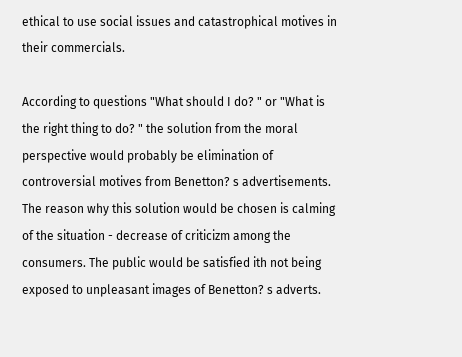ethical to use social issues and catastrophical motives in their commercials.

According to questions "What should I do? " or "What is the right thing to do? " the solution from the moral perspective would probably be elimination of controversial motives from Benetton? s advertisements. The reason why this solution would be chosen is calming of the situation - decrease of criticizm among the consumers. The public would be satisfied ith not being exposed to unpleasant images of Benetton? s adverts.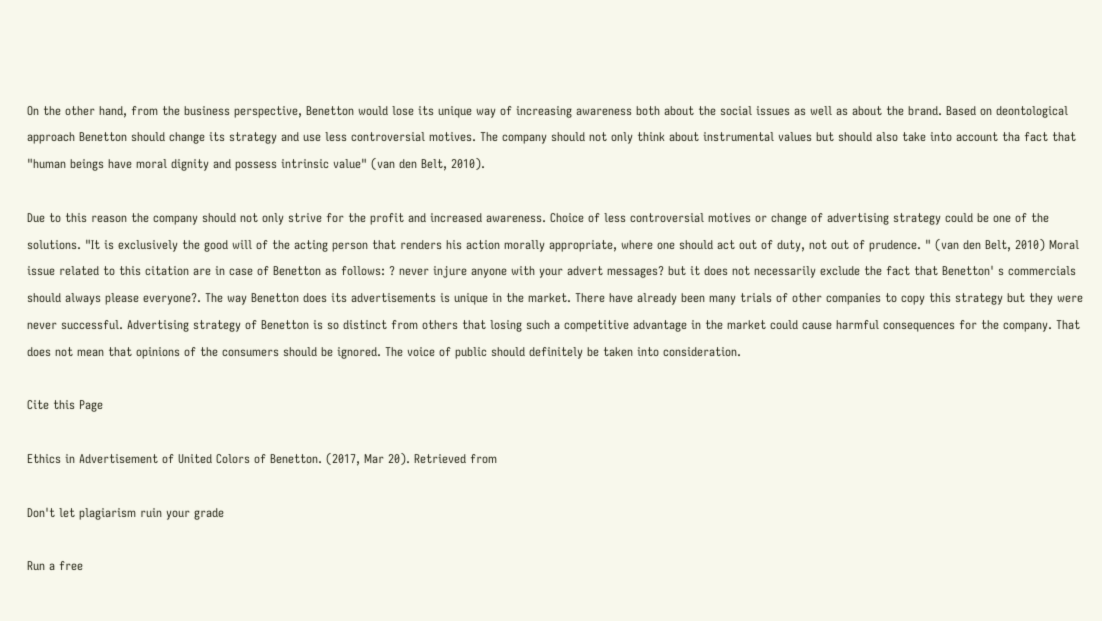On the other hand, from the business perspective, Benetton would lose its unique way of increasing awareness both about the social issues as well as about the brand. Based on deontological approach Benetton should change its strategy and use less controversial motives. The company should not only think about instrumental values but should also take into account tha fact that "human beings have moral dignity and possess intrinsic value" (van den Belt, 2010).

Due to this reason the company should not only strive for the profit and increased awareness. Choice of less controversial motives or change of advertising strategy could be one of the solutions. "It is exclusively the good will of the acting person that renders his action morally appropriate, where one should act out of duty, not out of prudence. " (van den Belt, 2010) Moral issue related to this citation are in case of Benetton as follows: ? never injure anyone with your advert messages? but it does not necessarily exclude the fact that Benetton' s commercials should always please everyone?. The way Benetton does its advertisements is unique in the market. There have already been many trials of other companies to copy this strategy but they were never successful. Advertising strategy of Benetton is so distinct from others that losing such a competitive advantage in the market could cause harmful consequences for the company. That does not mean that opinions of the consumers should be ignored. The voice of public should definitely be taken into consideration.

Cite this Page

Ethics in Advertisement of United Colors of Benetton. (2017, Mar 20). Retrieved from

Don't let plagiarism ruin your grade

Run a free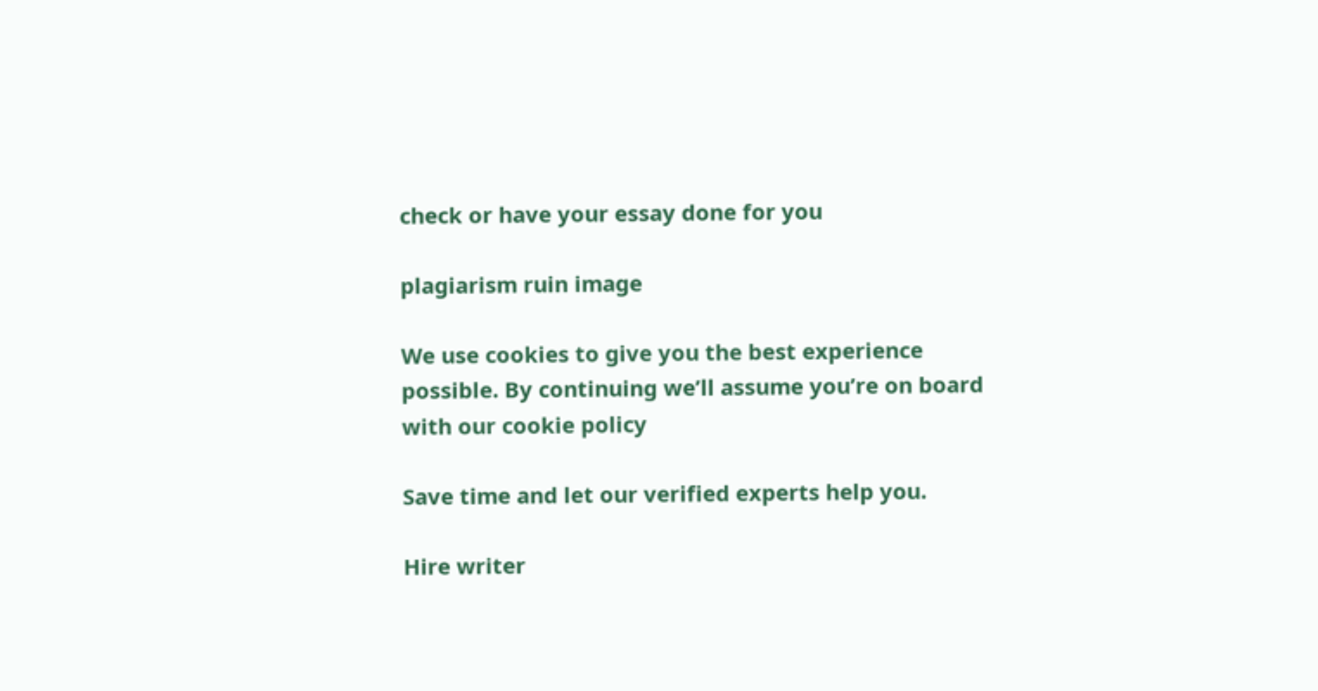check or have your essay done for you

plagiarism ruin image

We use cookies to give you the best experience possible. By continuing we’ll assume you’re on board with our cookie policy

Save time and let our verified experts help you.

Hire writer